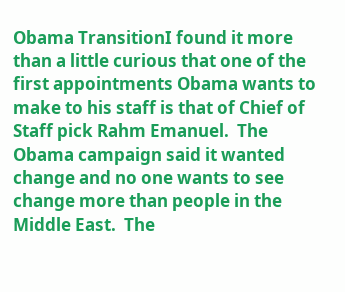Obama TransitionI found it more than a little curious that one of the first appointments Obama wants to make to his staff is that of Chief of Staff pick Rahm Emanuel.  The Obama campaign said it wanted change and no one wants to see change more than people in the Middle East.  The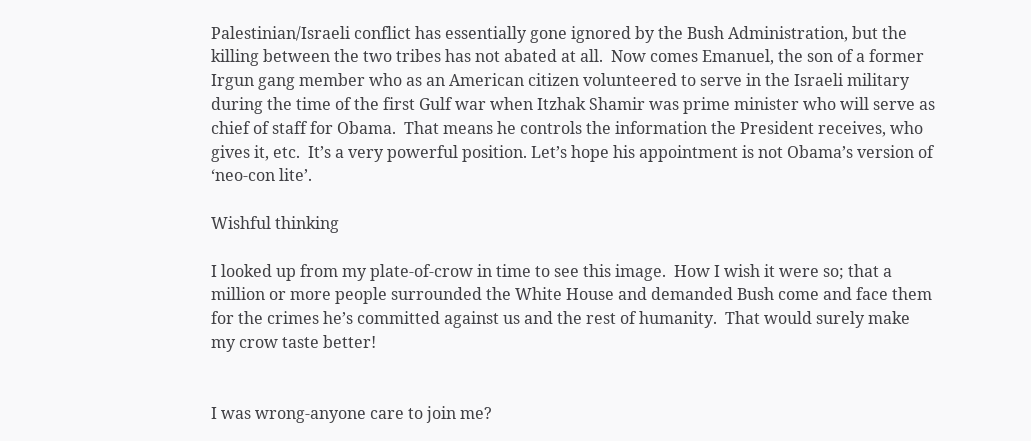Palestinian/Israeli conflict has essentially gone ignored by the Bush Administration, but the killing between the two tribes has not abated at all.  Now comes Emanuel, the son of a former Irgun gang member who as an American citizen volunteered to serve in the Israeli military during the time of the first Gulf war when Itzhak Shamir was prime minister who will serve as chief of staff for Obama.  That means he controls the information the President receives, who gives it, etc.  It’s a very powerful position. Let’s hope his appointment is not Obama’s version of ‘neo-con lite’.

Wishful thinking

I looked up from my plate-of-crow in time to see this image.  How I wish it were so; that a million or more people surrounded the White House and demanded Bush come and face them for the crimes he’s committed against us and the rest of humanity.  That would surely make my crow taste better!


I was wrong-anyone care to join me?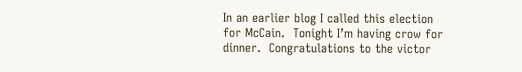In an earlier blog I called this election for McCain.  Tonight I’m having crow for dinner.  Congratulations to the victor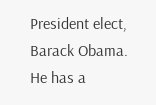President elect, Barack Obama.  He has a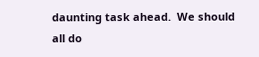daunting task ahead.  We should all do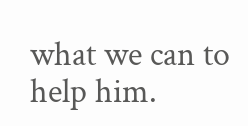what we can to help him.